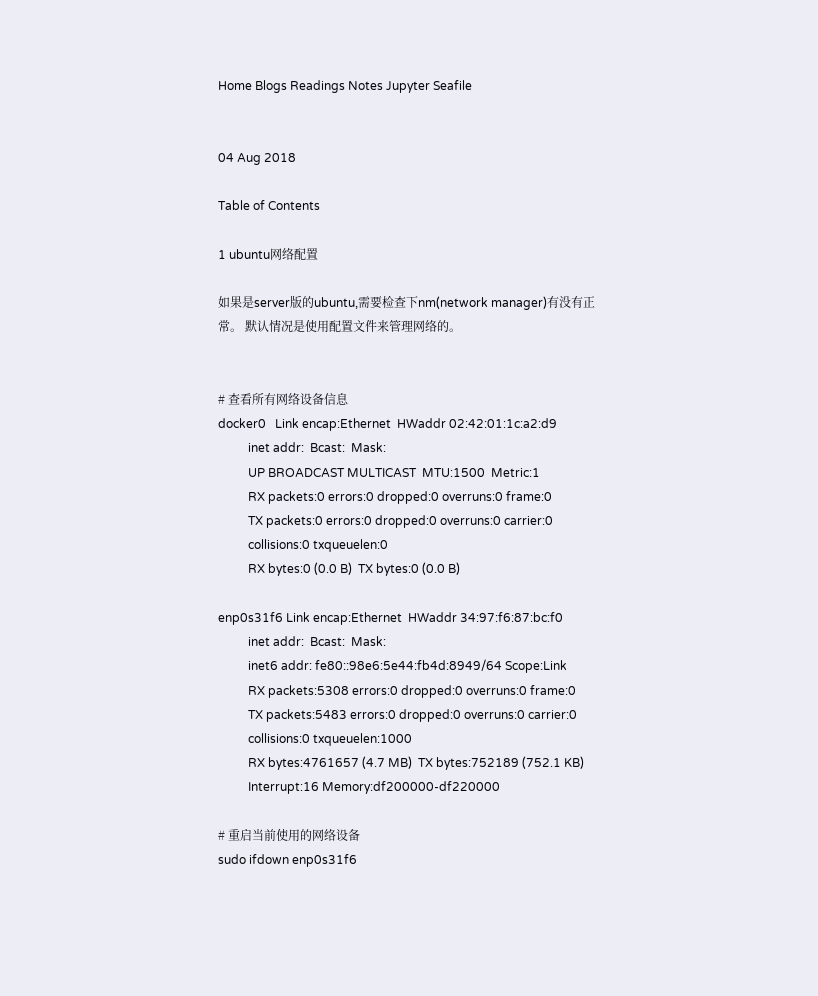Home Blogs Readings Notes Jupyter Seafile


04 Aug 2018

Table of Contents

1 ubuntu网络配置

如果是server版的ubuntu,需要检查下nm(network manager)有没有正常。 默认情况是使用配置文件来管理网络的。


# 查看所有网络设备信息
docker0   Link encap:Ethernet  HWaddr 02:42:01:1c:a2:d9
          inet addr:  Bcast:  Mask:
          UP BROADCAST MULTICAST  MTU:1500  Metric:1
          RX packets:0 errors:0 dropped:0 overruns:0 frame:0
          TX packets:0 errors:0 dropped:0 overruns:0 carrier:0
          collisions:0 txqueuelen:0
          RX bytes:0 (0.0 B)  TX bytes:0 (0.0 B)

enp0s31f6 Link encap:Ethernet  HWaddr 34:97:f6:87:bc:f0
          inet addr:  Bcast:  Mask:
          inet6 addr: fe80::98e6:5e44:fb4d:8949/64 Scope:Link
          RX packets:5308 errors:0 dropped:0 overruns:0 frame:0
          TX packets:5483 errors:0 dropped:0 overruns:0 carrier:0
          collisions:0 txqueuelen:1000
          RX bytes:4761657 (4.7 MB)  TX bytes:752189 (752.1 KB)
          Interrupt:16 Memory:df200000-df220000

# 重启当前使用的网络设备
sudo ifdown enp0s31f6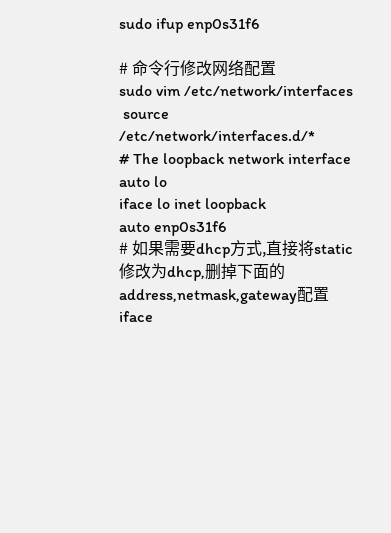sudo ifup enp0s31f6

# 命令行修改网络配置
sudo vim /etc/network/interfaces
 source /etc/network/interfaces.d/*
# The loopback network interface
auto lo
iface lo inet loopback
auto enp0s31f6
# 如果需要dhcp方式,直接将static修改为dhcp,删掉下面的address,netmask,gateway配置
iface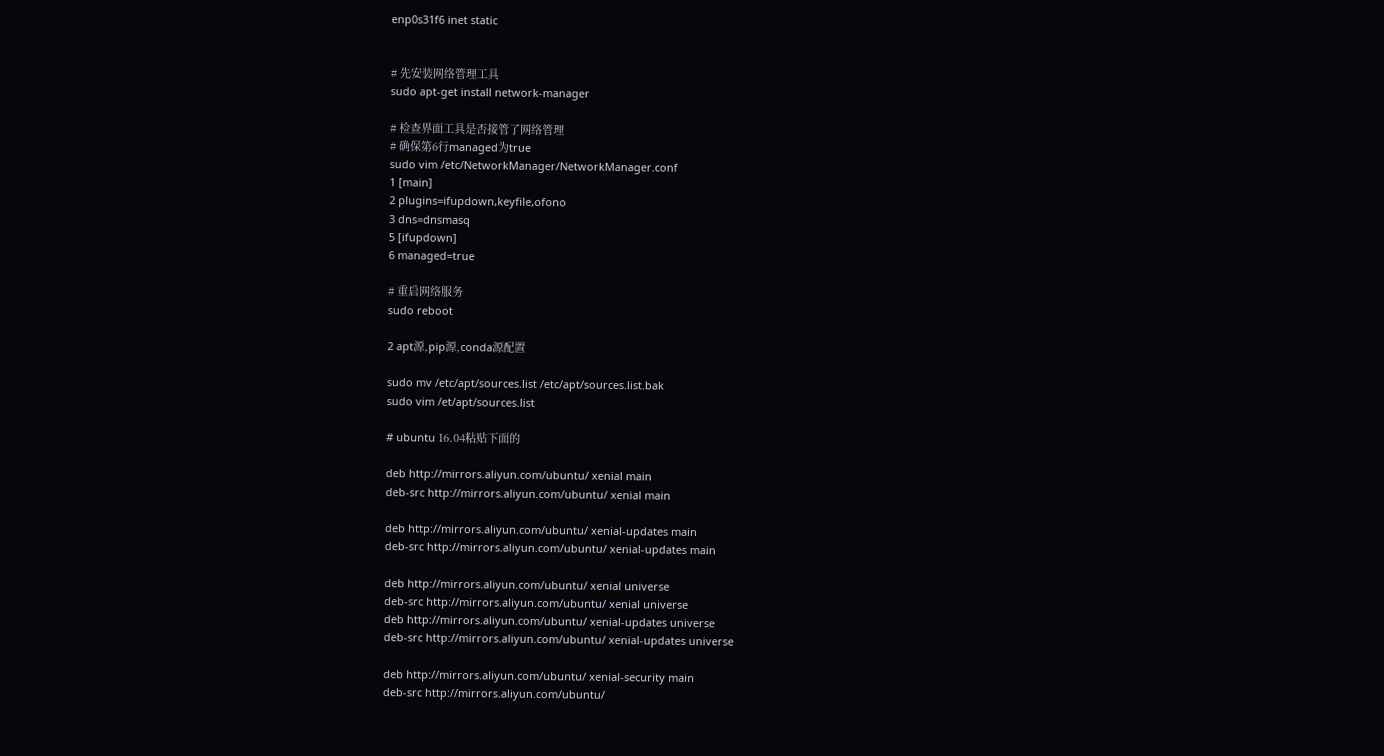enp0s31f6 inet static


# 先安装网络管理工具
sudo apt-get install network-manager

# 检查界面工具是否接管了网络管理
# 确保第6行managed为true
sudo vim /etc/NetworkManager/NetworkManager.conf
1 [main]
2 plugins=ifupdown,keyfile,ofono
3 dns=dnsmasq
5 [ifupdown]
6 managed=true

# 重启网络服务
sudo reboot

2 apt源,pip源,conda源配置

sudo mv /etc/apt/sources.list /etc/apt/sources.list.bak
sudo vim /et/apt/sources.list

# ubuntu 16.04粘贴下面的

deb http://mirrors.aliyun.com/ubuntu/ xenial main
deb-src http://mirrors.aliyun.com/ubuntu/ xenial main

deb http://mirrors.aliyun.com/ubuntu/ xenial-updates main
deb-src http://mirrors.aliyun.com/ubuntu/ xenial-updates main

deb http://mirrors.aliyun.com/ubuntu/ xenial universe
deb-src http://mirrors.aliyun.com/ubuntu/ xenial universe
deb http://mirrors.aliyun.com/ubuntu/ xenial-updates universe
deb-src http://mirrors.aliyun.com/ubuntu/ xenial-updates universe

deb http://mirrors.aliyun.com/ubuntu/ xenial-security main
deb-src http://mirrors.aliyun.com/ubuntu/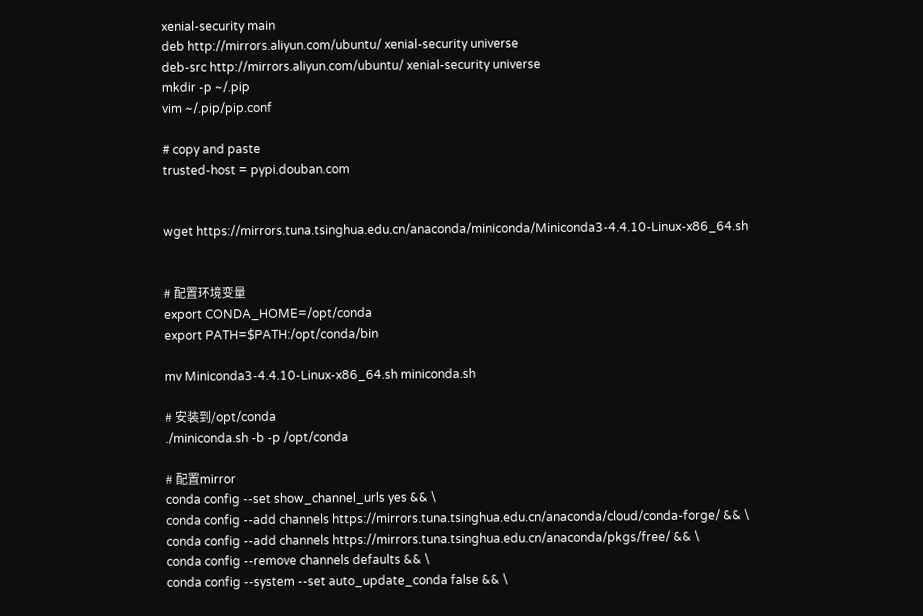xenial-security main
deb http://mirrors.aliyun.com/ubuntu/ xenial-security universe
deb-src http://mirrors.aliyun.com/ubuntu/ xenial-security universe
mkdir -p ~/.pip
vim ~/.pip/pip.conf

# copy and paste
trusted-host = pypi.douban.com


wget https://mirrors.tuna.tsinghua.edu.cn/anaconda/miniconda/Miniconda3-4.4.10-Linux-x86_64.sh


# 配置环境变量
export CONDA_HOME=/opt/conda
export PATH=$PATH:/opt/conda/bin

mv Miniconda3-4.4.10-Linux-x86_64.sh miniconda.sh

# 安装到/opt/conda
./miniconda.sh -b -p /opt/conda

# 配置mirror
conda config --set show_channel_urls yes && \
conda config --add channels https://mirrors.tuna.tsinghua.edu.cn/anaconda/cloud/conda-forge/ && \
conda config --add channels https://mirrors.tuna.tsinghua.edu.cn/anaconda/pkgs/free/ && \
conda config --remove channels defaults && \
conda config --system --set auto_update_conda false && \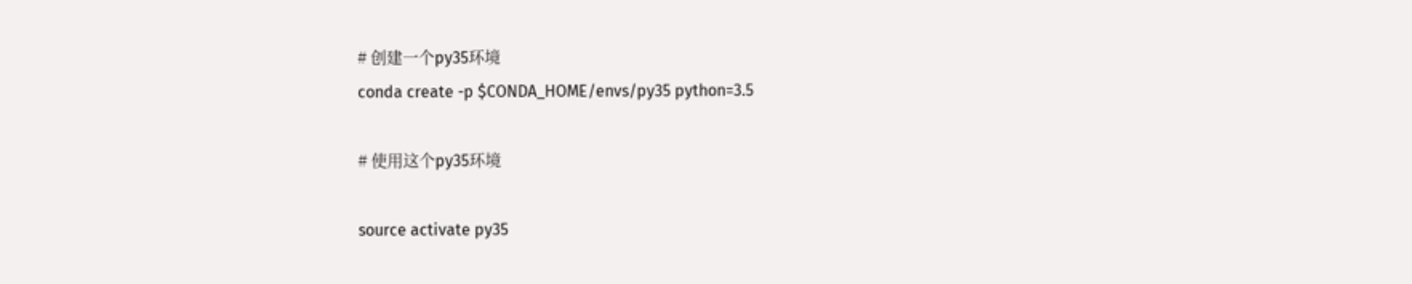# 创建一个py35环境
conda create -p $CONDA_HOME/envs/py35 python=3.5

# 使用这个py35环境

source activate py35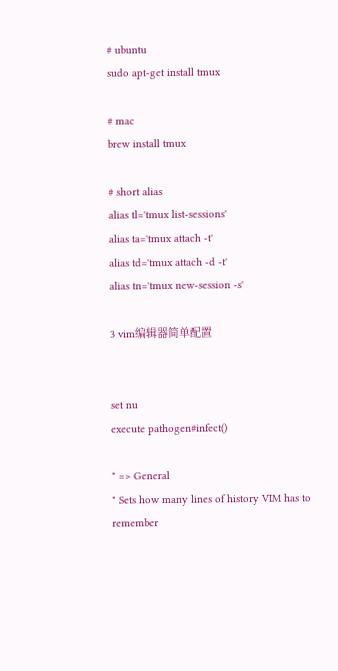# ubuntu
sudo apt-get install tmux

# mac
brew install tmux

# short alias
alias tl='tmux list-sessions'
alias ta='tmux attach -t'
alias td='tmux attach -d -t'
alias tn='tmux new-session -s'

3 vim编辑器简单配置


set nu
execute pathogen#infect()

" => General
" Sets how many lines of history VIM has to remember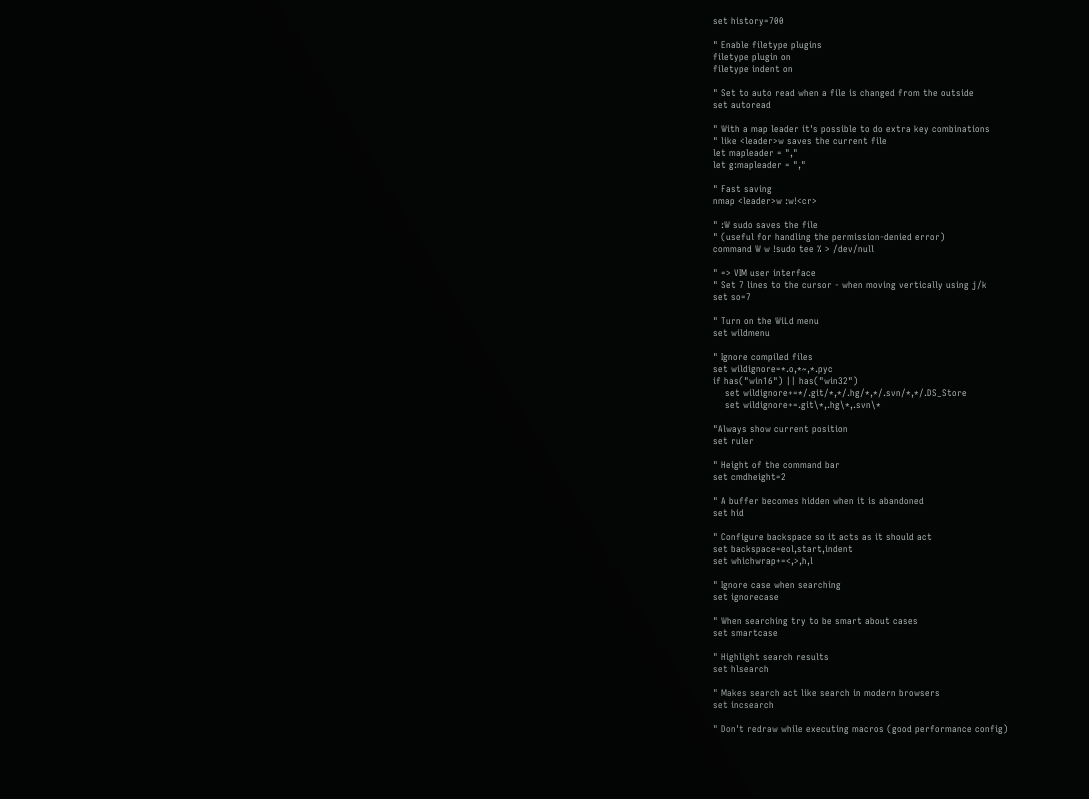set history=700

" Enable filetype plugins
filetype plugin on
filetype indent on

" Set to auto read when a file is changed from the outside
set autoread

" With a map leader it's possible to do extra key combinations
" like <leader>w saves the current file
let mapleader = ","
let g:mapleader = ","

" Fast saving
nmap <leader>w :w!<cr>

" :W sudo saves the file
" (useful for handling the permission-denied error)
command W w !sudo tee % > /dev/null

" => VIM user interface
" Set 7 lines to the cursor - when moving vertically using j/k
set so=7

" Turn on the WiLd menu
set wildmenu

" Ignore compiled files
set wildignore=*.o,*~,*.pyc
if has("win16") || has("win32")
    set wildignore+=*/.git/*,*/.hg/*,*/.svn/*,*/.DS_Store
    set wildignore+=.git\*,.hg\*,.svn\*

"Always show current position
set ruler

" Height of the command bar
set cmdheight=2

" A buffer becomes hidden when it is abandoned
set hid

" Configure backspace so it acts as it should act
set backspace=eol,start,indent
set whichwrap+=<,>,h,l

" Ignore case when searching
set ignorecase

" When searching try to be smart about cases
set smartcase

" Highlight search results
set hlsearch

" Makes search act like search in modern browsers
set incsearch

" Don't redraw while executing macros (good performance config)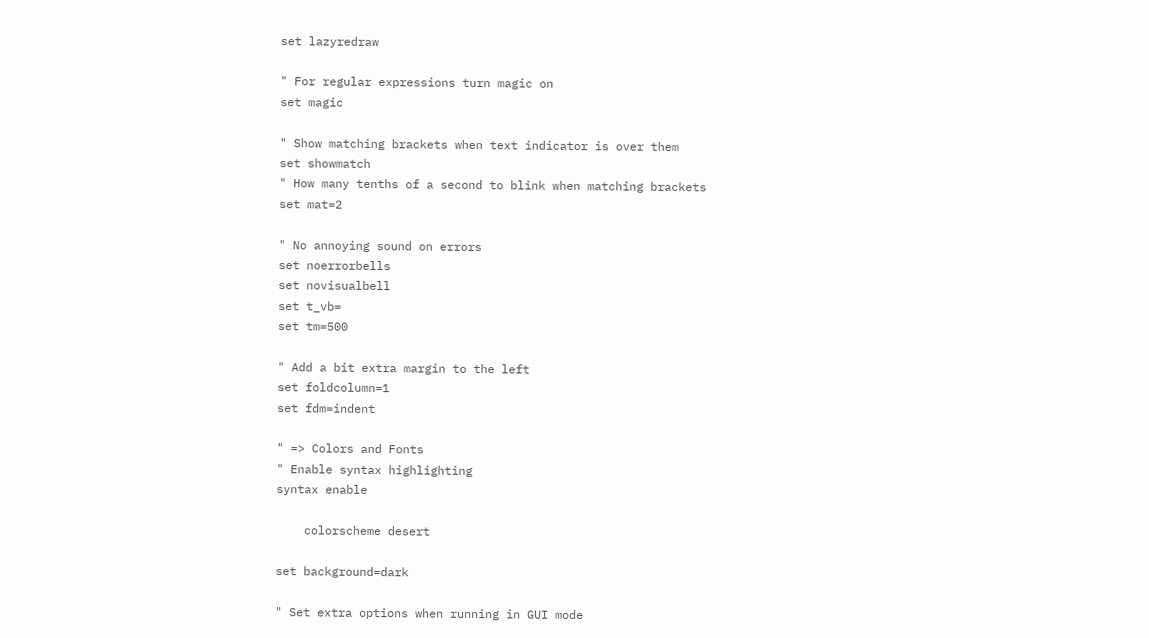set lazyredraw

" For regular expressions turn magic on
set magic

" Show matching brackets when text indicator is over them
set showmatch
" How many tenths of a second to blink when matching brackets
set mat=2

" No annoying sound on errors
set noerrorbells
set novisualbell
set t_vb=
set tm=500

" Add a bit extra margin to the left
set foldcolumn=1
set fdm=indent

" => Colors and Fonts
" Enable syntax highlighting
syntax enable

    colorscheme desert

set background=dark

" Set extra options when running in GUI mode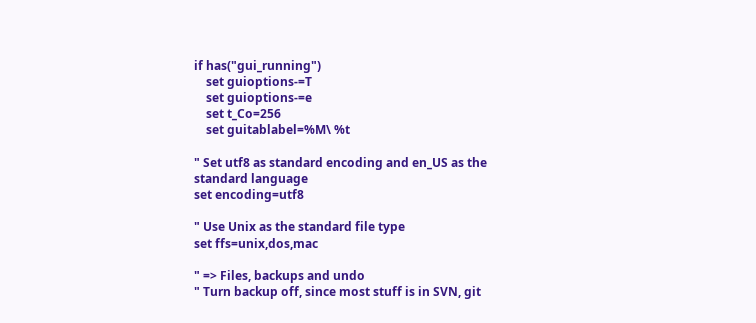if has("gui_running")
    set guioptions-=T
    set guioptions-=e
    set t_Co=256
    set guitablabel=%M\ %t

" Set utf8 as standard encoding and en_US as the standard language
set encoding=utf8

" Use Unix as the standard file type
set ffs=unix,dos,mac

" => Files, backups and undo
" Turn backup off, since most stuff is in SVN, git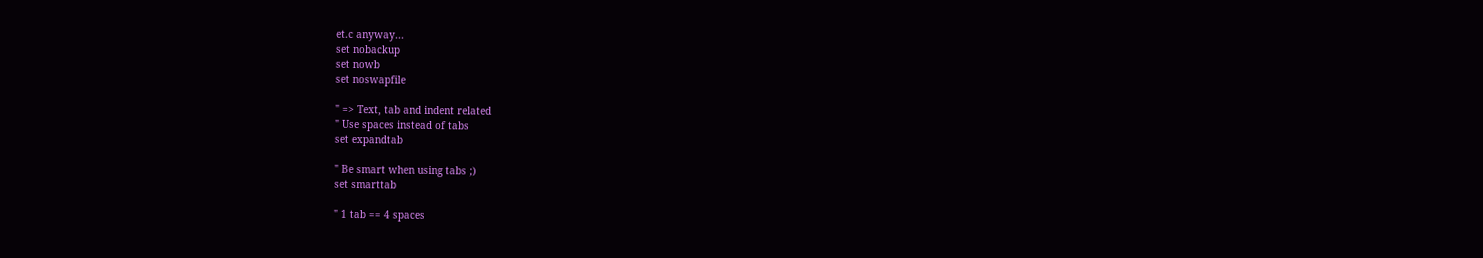et.c anyway...
set nobackup
set nowb
set noswapfile

" => Text, tab and indent related
" Use spaces instead of tabs
set expandtab

" Be smart when using tabs ;)
set smarttab

" 1 tab == 4 spaces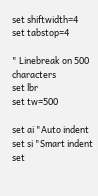set shiftwidth=4
set tabstop=4

" Linebreak on 500 characters
set lbr
set tw=500

set ai "Auto indent
set si "Smart indent
set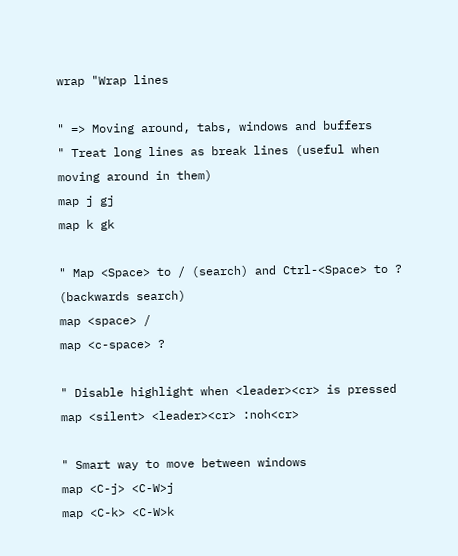wrap "Wrap lines

" => Moving around, tabs, windows and buffers
" Treat long lines as break lines (useful when moving around in them)
map j gj
map k gk

" Map <Space> to / (search) and Ctrl-<Space> to ? (backwards search)
map <space> /
map <c-space> ?

" Disable highlight when <leader><cr> is pressed
map <silent> <leader><cr> :noh<cr>

" Smart way to move between windows
map <C-j> <C-W>j
map <C-k> <C-W>k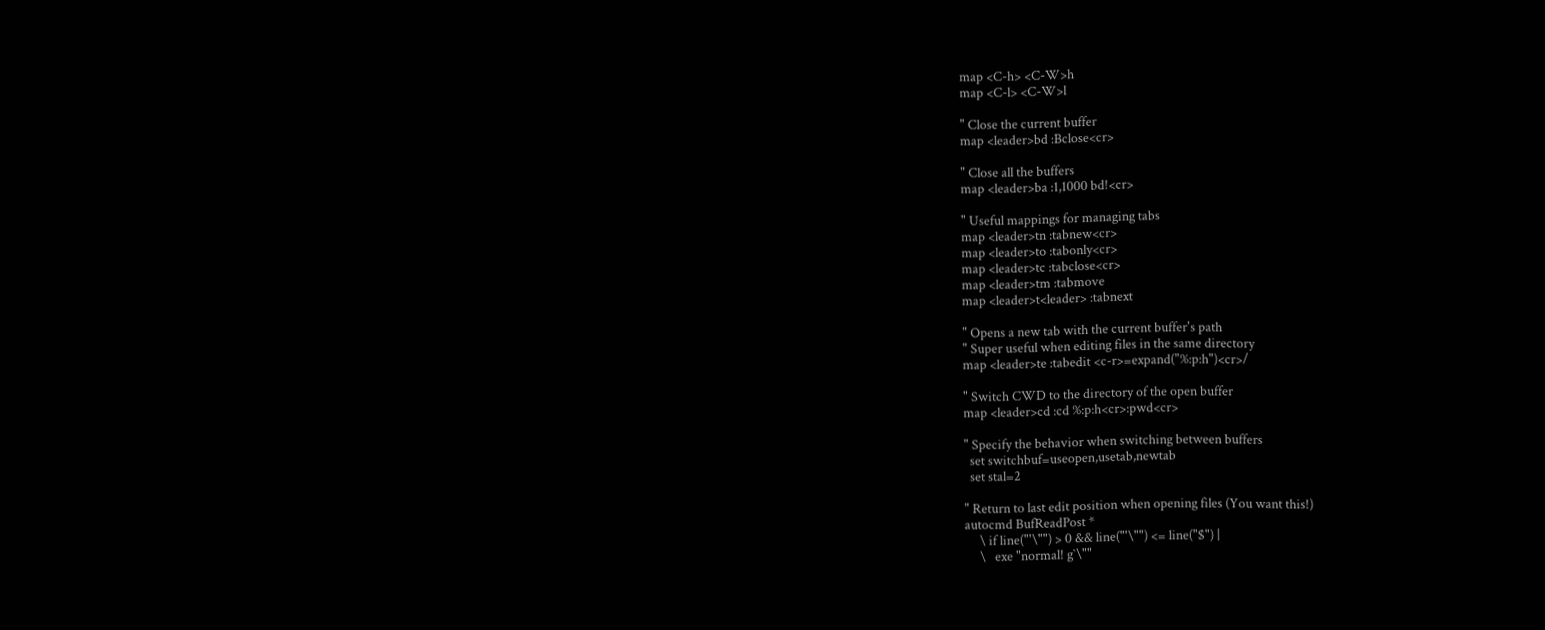map <C-h> <C-W>h
map <C-l> <C-W>l

" Close the current buffer
map <leader>bd :Bclose<cr>

" Close all the buffers
map <leader>ba :1,1000 bd!<cr>

" Useful mappings for managing tabs
map <leader>tn :tabnew<cr>
map <leader>to :tabonly<cr>
map <leader>tc :tabclose<cr>
map <leader>tm :tabmove
map <leader>t<leader> :tabnext

" Opens a new tab with the current buffer's path
" Super useful when editing files in the same directory
map <leader>te :tabedit <c-r>=expand("%:p:h")<cr>/

" Switch CWD to the directory of the open buffer
map <leader>cd :cd %:p:h<cr>:pwd<cr>

" Specify the behavior when switching between buffers
  set switchbuf=useopen,usetab,newtab
  set stal=2

" Return to last edit position when opening files (You want this!)
autocmd BufReadPost *
     \ if line("'\"") > 0 && line("'\"") <= line("$") |
     \   exe "normal! g`\""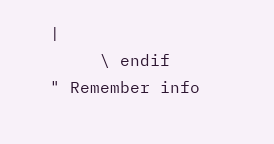|
     \ endif
" Remember info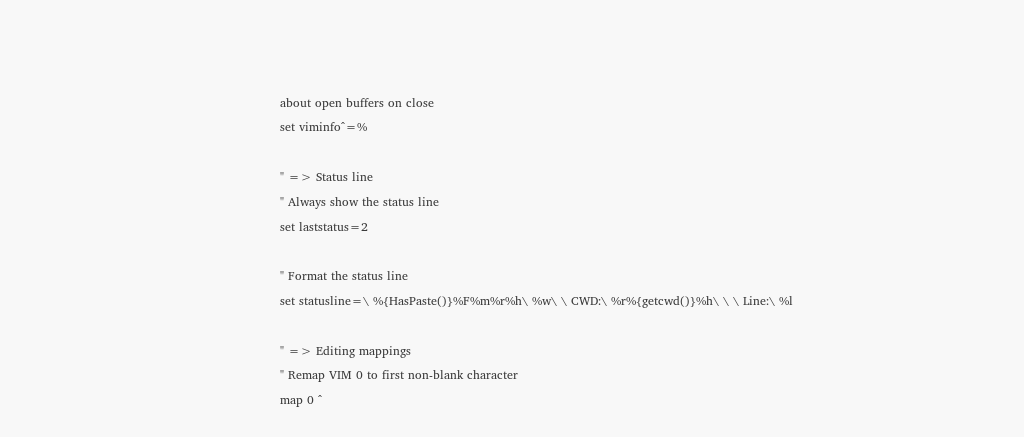about open buffers on close
set viminfo^=%

" => Status line
" Always show the status line
set laststatus=2

" Format the status line
set statusline=\ %{HasPaste()}%F%m%r%h\ %w\ \ CWD:\ %r%{getcwd()}%h\ \ \ Line:\ %l

" => Editing mappings
" Remap VIM 0 to first non-blank character
map 0 ^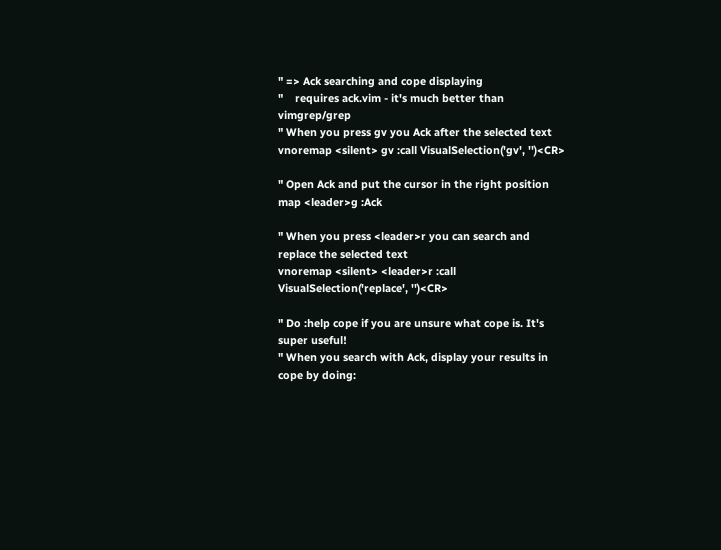" => Ack searching and cope displaying
"    requires ack.vim - it's much better than vimgrep/grep
" When you press gv you Ack after the selected text
vnoremap <silent> gv :call VisualSelection('gv', '')<CR>

" Open Ack and put the cursor in the right position
map <leader>g :Ack

" When you press <leader>r you can search and replace the selected text
vnoremap <silent> <leader>r :call VisualSelection('replace', '')<CR>

" Do :help cope if you are unsure what cope is. It's super useful!
" When you search with Ack, display your results in cope by doing: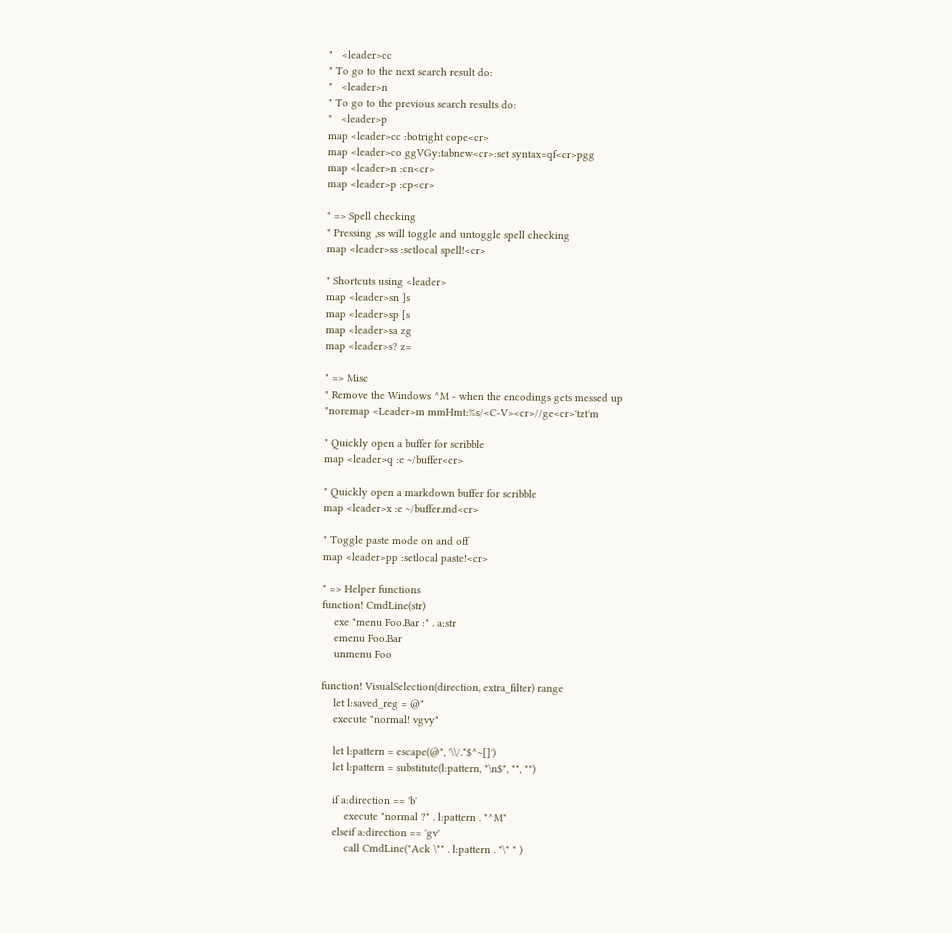"   <leader>cc
" To go to the next search result do:
"   <leader>n
" To go to the previous search results do:
"   <leader>p
map <leader>cc :botright cope<cr>
map <leader>co ggVGy:tabnew<cr>:set syntax=qf<cr>pgg
map <leader>n :cn<cr>
map <leader>p :cp<cr>

" => Spell checking
" Pressing ,ss will toggle and untoggle spell checking
map <leader>ss :setlocal spell!<cr>

" Shortcuts using <leader>
map <leader>sn ]s
map <leader>sp [s
map <leader>sa zg
map <leader>s? z=

" => Misc
" Remove the Windows ^M - when the encodings gets messed up
"noremap <Leader>m mmHmt:%s/<C-V><cr>//ge<cr>'tzt'm

" Quickly open a buffer for scribble
map <leader>q :e ~/buffer<cr>

" Quickly open a markdown buffer for scribble
map <leader>x :e ~/buffer.md<cr>

" Toggle paste mode on and off
map <leader>pp :setlocal paste!<cr>

" => Helper functions
function! CmdLine(str)
    exe "menu Foo.Bar :" . a:str
    emenu Foo.Bar
    unmenu Foo

function! VisualSelection(direction, extra_filter) range
    let l:saved_reg = @"
    execute "normal! vgvy"

    let l:pattern = escape(@", '\\/.*$^~[]')
    let l:pattern = substitute(l:pattern, "\n$", "", "")

    if a:direction == 'b'
        execute "normal ?" . l:pattern . "^M"
    elseif a:direction == 'gv'
        call CmdLine("Ack \"" . l:pattern . "\" " )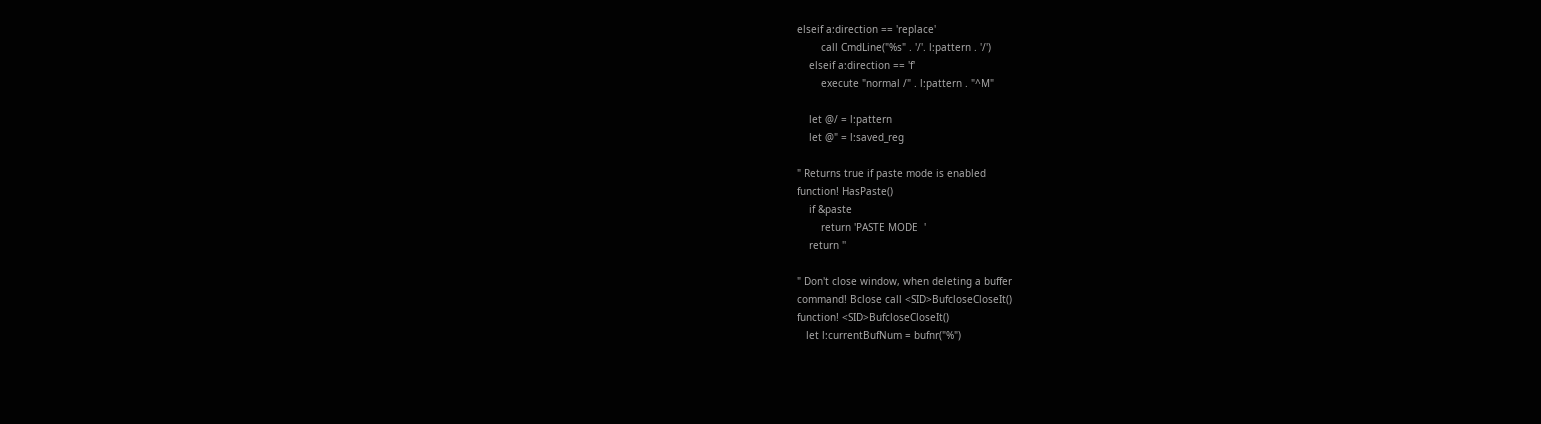elseif a:direction == 'replace'
        call CmdLine("%s" . '/'. l:pattern . '/')
    elseif a:direction == 'f'
        execute "normal /" . l:pattern . "^M"

    let @/ = l:pattern
    let @" = l:saved_reg

" Returns true if paste mode is enabled
function! HasPaste()
    if &paste
        return 'PASTE MODE  '
    return ''

" Don't close window, when deleting a buffer
command! Bclose call <SID>BufcloseCloseIt()
function! <SID>BufcloseCloseIt()
   let l:currentBufNum = bufnr("%")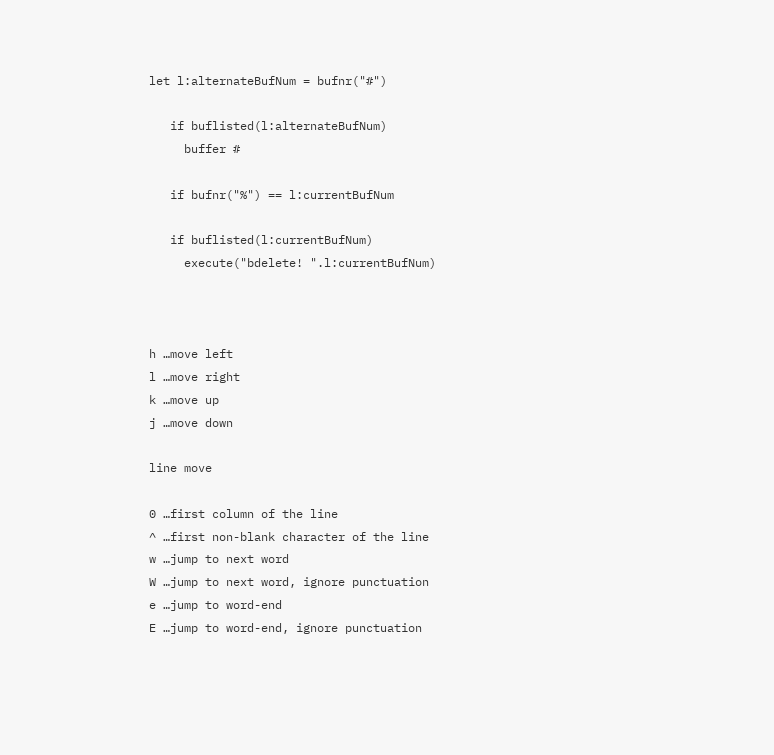let l:alternateBufNum = bufnr("#")

   if buflisted(l:alternateBufNum)
     buffer #

   if bufnr("%") == l:currentBufNum

   if buflisted(l:currentBufNum)
     execute("bdelete! ".l:currentBufNum)



h …move left
l …move right
k …move up
j …move down

line move

0 …first column of the line
^ …first non-blank character of the line
w …jump to next word
W …jump to next word, ignore punctuation
e …jump to word-end
E …jump to word-end, ignore punctuation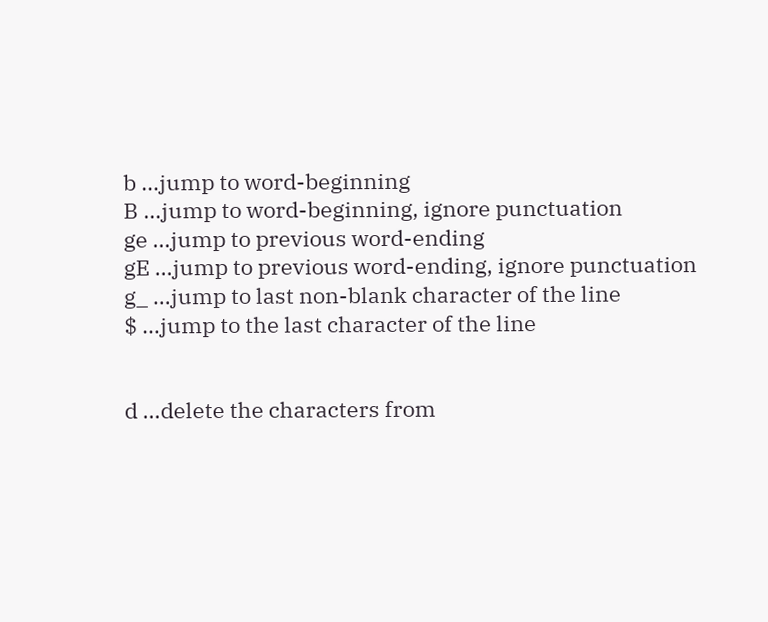b …jump to word-beginning
B …jump to word-beginning, ignore punctuation
ge …jump to previous word-ending
gE …jump to previous word-ending, ignore punctuation
g_ …jump to last non-blank character of the line
$ …jump to the last character of the line


d …delete the characters from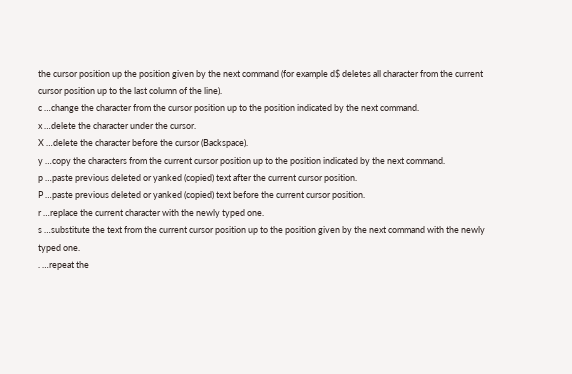the cursor position up the position given by the next command (for example d$ deletes all character from the current cursor position up to the last column of the line).
c …change the character from the cursor position up to the position indicated by the next command.
x …delete the character under the cursor.
X …delete the character before the cursor (Backspace).
y …copy the characters from the current cursor position up to the position indicated by the next command.
p …paste previous deleted or yanked (copied) text after the current cursor position.
P …paste previous deleted or yanked (copied) text before the current cursor position.
r …replace the current character with the newly typed one.
s …substitute the text from the current cursor position up to the position given by the next command with the newly typed one.
. …repeat the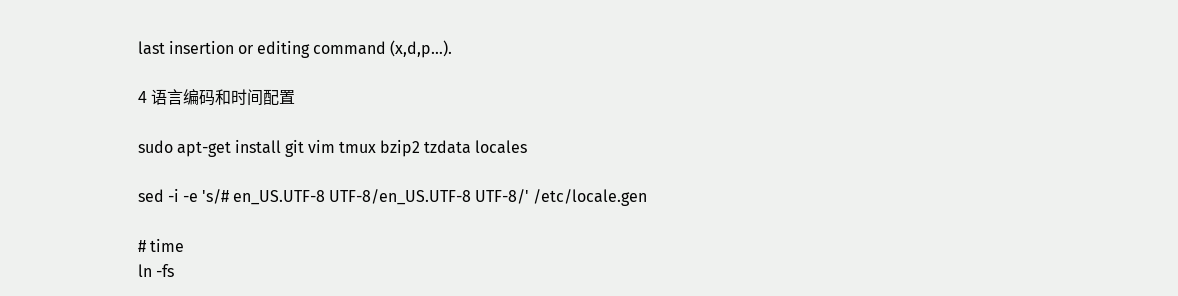last insertion or editing command (x,d,p…).

4 语言编码和时间配置

sudo apt-get install git vim tmux bzip2 tzdata locales

sed -i -e 's/# en_US.UTF-8 UTF-8/en_US.UTF-8 UTF-8/' /etc/locale.gen

# time
ln -fs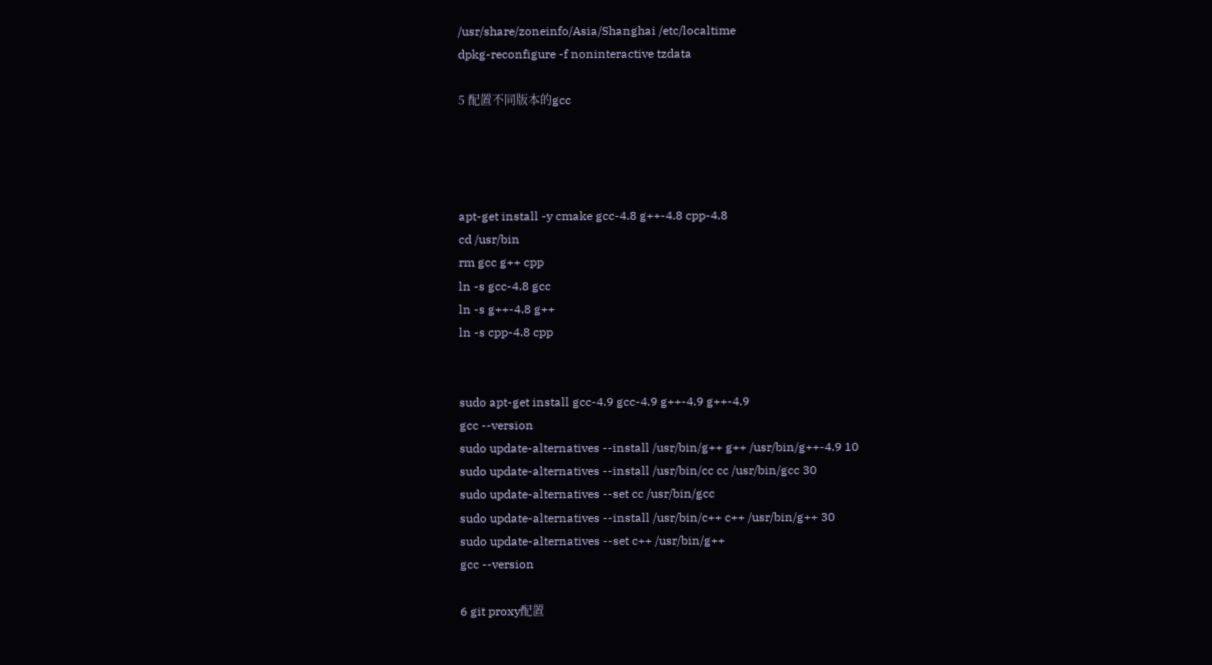/usr/share/zoneinfo/Asia/Shanghai /etc/localtime
dpkg-reconfigure -f noninteractive tzdata

5 配置不同版本的gcc




apt-get install -y cmake gcc-4.8 g++-4.8 cpp-4.8
cd /usr/bin
rm gcc g++ cpp
ln -s gcc-4.8 gcc
ln -s g++-4.8 g++
ln -s cpp-4.8 cpp


sudo apt-get install gcc-4.9 gcc-4.9 g++-4.9 g++-4.9
gcc --version
sudo update-alternatives --install /usr/bin/g++ g++ /usr/bin/g++-4.9 10
sudo update-alternatives --install /usr/bin/cc cc /usr/bin/gcc 30
sudo update-alternatives --set cc /usr/bin/gcc
sudo update-alternatives --install /usr/bin/c++ c++ /usr/bin/g++ 30
sudo update-alternatives --set c++ /usr/bin/g++
gcc --version

6 git proxy配置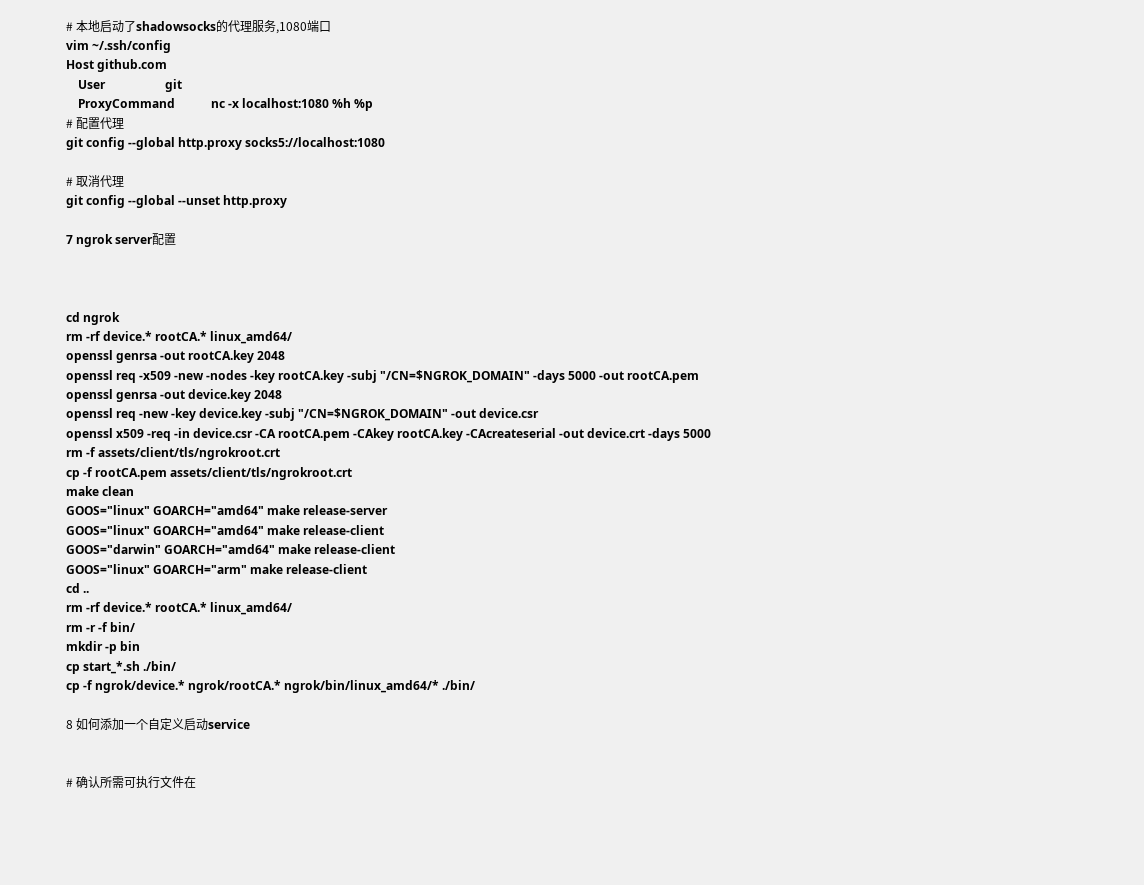# 本地启动了shadowsocks的代理服务,1080端口
vim ~/.ssh/config
Host github.com
    User                    git
    ProxyCommand            nc -x localhost:1080 %h %p
# 配置代理
git config --global http.proxy socks5://localhost:1080

# 取消代理
git config --global --unset http.proxy

7 ngrok server配置



cd ngrok
rm -rf device.* rootCA.* linux_amd64/
openssl genrsa -out rootCA.key 2048
openssl req -x509 -new -nodes -key rootCA.key -subj "/CN=$NGROK_DOMAIN" -days 5000 -out rootCA.pem
openssl genrsa -out device.key 2048
openssl req -new -key device.key -subj "/CN=$NGROK_DOMAIN" -out device.csr
openssl x509 -req -in device.csr -CA rootCA.pem -CAkey rootCA.key -CAcreateserial -out device.crt -days 5000
rm -f assets/client/tls/ngrokroot.crt
cp -f rootCA.pem assets/client/tls/ngrokroot.crt
make clean
GOOS="linux" GOARCH="amd64" make release-server
GOOS="linux" GOARCH="amd64" make release-client
GOOS="darwin" GOARCH="amd64" make release-client
GOOS="linux" GOARCH="arm" make release-client
cd ..
rm -rf device.* rootCA.* linux_amd64/
rm -r -f bin/
mkdir -p bin
cp start_*.sh ./bin/
cp -f ngrok/device.* ngrok/rootCA.* ngrok/bin/linux_amd64/* ./bin/

8 如何添加一个自定义启动service


# 确认所需可执行文件在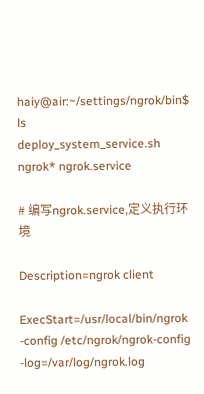haiy@air:~/settings/ngrok/bin$ ls
deploy_system_service.sh    ngrok* ngrok.service

# 编写ngrok.service,定义执行环境

Description=ngrok client

ExecStart=/usr/local/bin/ngrok -config /etc/ngrok/ngrok-config -log=/var/log/ngrok.log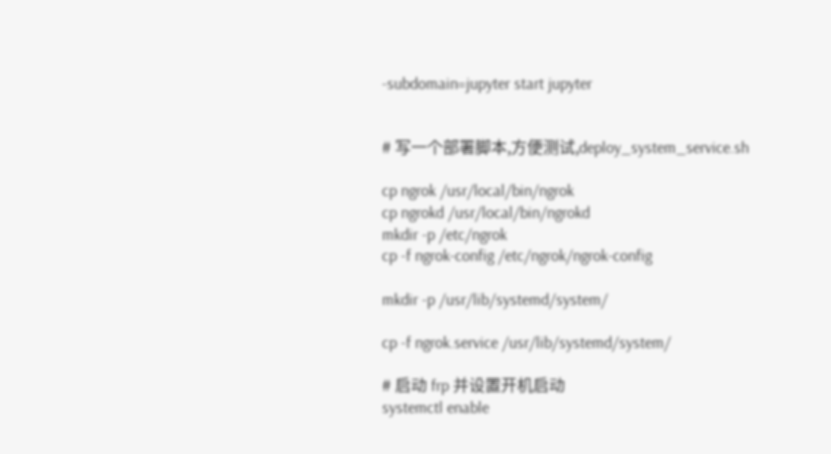-subdomain=jupyter start jupyter


# 写一个部署脚本,方便测试,deploy_system_service.sh

cp ngrok /usr/local/bin/ngrok
cp ngrokd /usr/local/bin/ngrokd
mkdir -p /etc/ngrok
cp -f ngrok-config /etc/ngrok/ngrok-config

mkdir -p /usr/lib/systemd/system/

cp -f ngrok.service /usr/lib/systemd/system/

# 启动 frp 并设置开机启动
systemctl enable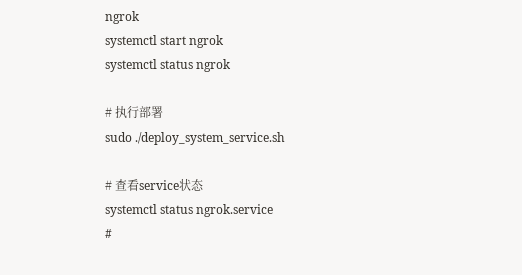ngrok
systemctl start ngrok
systemctl status ngrok

# 执行部署
sudo ./deploy_system_service.sh

# 查看service状态
systemctl status ngrok.service
#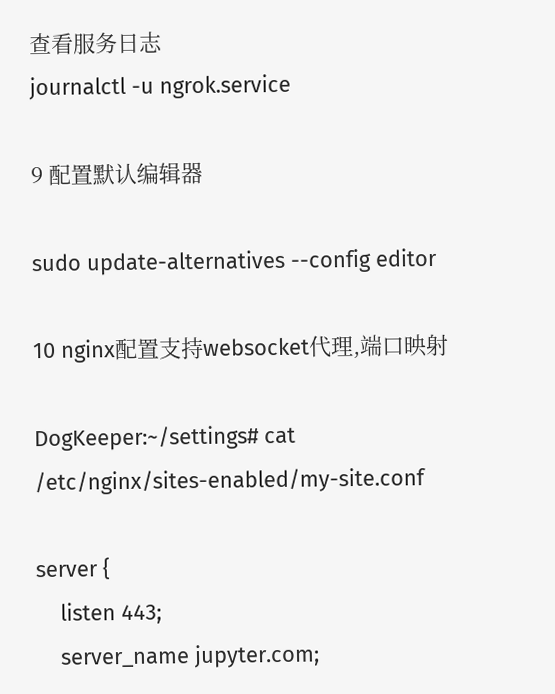查看服务日志
journalctl -u ngrok.service

9 配置默认编辑器

sudo update-alternatives --config editor

10 nginx配置支持websocket代理,端口映射

DogKeeper:~/settings# cat /etc/nginx/sites-enabled/my-site.conf

server {
    listen 443;
    server_name jupyter.com;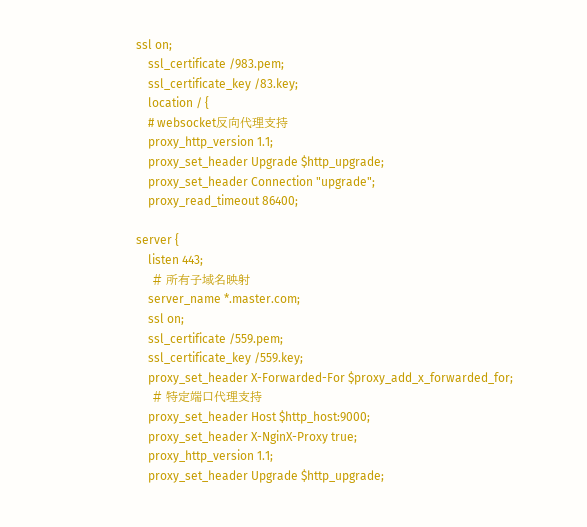ssl on;
    ssl_certificate /983.pem;
    ssl_certificate_key /83.key;
    location / {
    # websocket反向代理支持
    proxy_http_version 1.1;
    proxy_set_header Upgrade $http_upgrade;
    proxy_set_header Connection "upgrade";
    proxy_read_timeout 86400;

server {
    listen 443;
    # 所有子域名映射
    server_name *.master.com;
    ssl on;
    ssl_certificate /559.pem;
    ssl_certificate_key /559.key;
    proxy_set_header X-Forwarded-For $proxy_add_x_forwarded_for;
    # 特定端口代理支持
    proxy_set_header Host $http_host:9000;
    proxy_set_header X-NginX-Proxy true;
    proxy_http_version 1.1;
    proxy_set_header Upgrade $http_upgrade;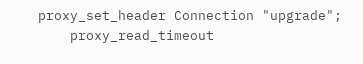proxy_set_header Connection "upgrade";
    proxy_read_timeout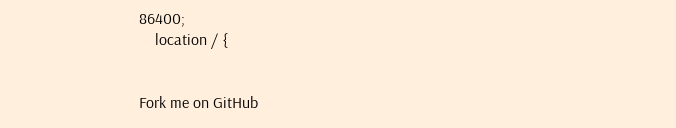86400;
    location / {


Fork me on GitHub